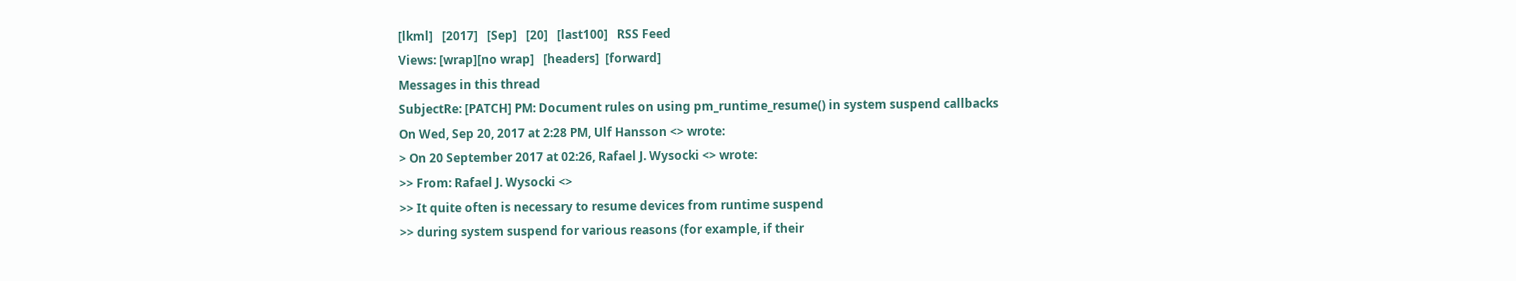[lkml]   [2017]   [Sep]   [20]   [last100]   RSS Feed
Views: [wrap][no wrap]   [headers]  [forward]
Messages in this thread
SubjectRe: [PATCH] PM: Document rules on using pm_runtime_resume() in system suspend callbacks
On Wed, Sep 20, 2017 at 2:28 PM, Ulf Hansson <> wrote:
> On 20 September 2017 at 02:26, Rafael J. Wysocki <> wrote:
>> From: Rafael J. Wysocki <>
>> It quite often is necessary to resume devices from runtime suspend
>> during system suspend for various reasons (for example, if their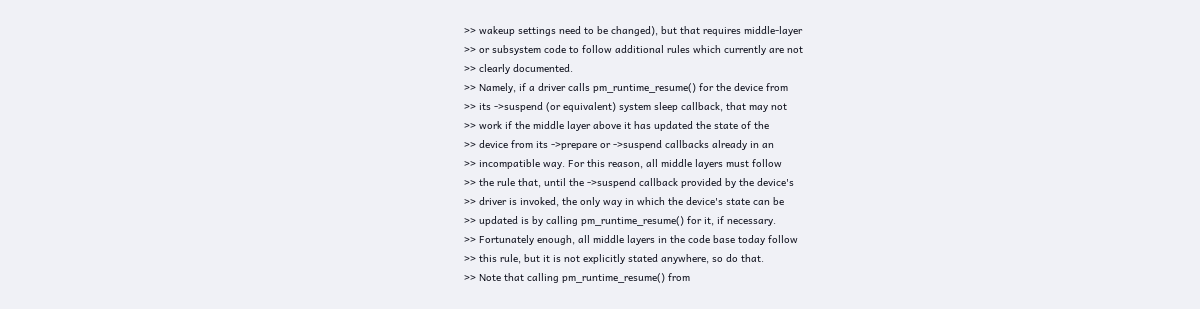>> wakeup settings need to be changed), but that requires middle-layer
>> or subsystem code to follow additional rules which currently are not
>> clearly documented.
>> Namely, if a driver calls pm_runtime_resume() for the device from
>> its ->suspend (or equivalent) system sleep callback, that may not
>> work if the middle layer above it has updated the state of the
>> device from its ->prepare or ->suspend callbacks already in an
>> incompatible way. For this reason, all middle layers must follow
>> the rule that, until the ->suspend callback provided by the device's
>> driver is invoked, the only way in which the device's state can be
>> updated is by calling pm_runtime_resume() for it, if necessary.
>> Fortunately enough, all middle layers in the code base today follow
>> this rule, but it is not explicitly stated anywhere, so do that.
>> Note that calling pm_runtime_resume() from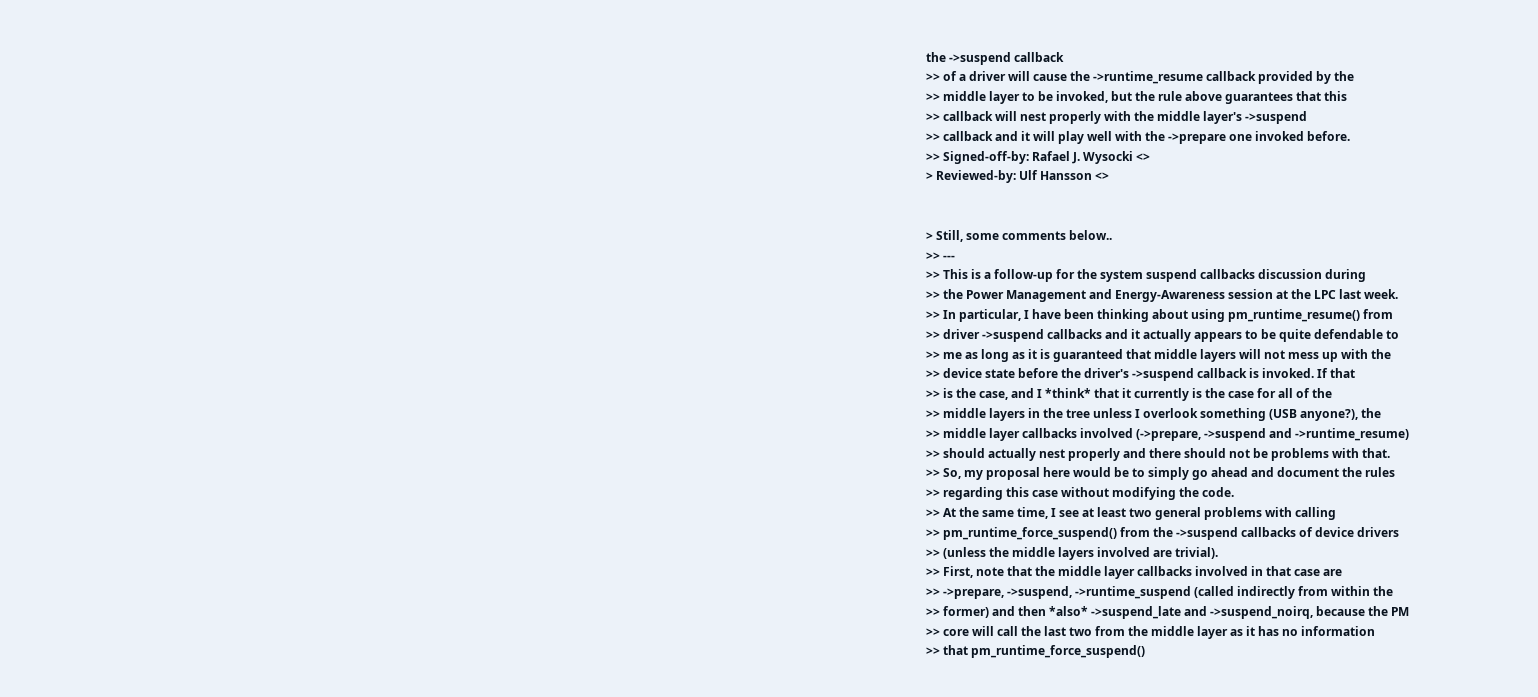the ->suspend callback
>> of a driver will cause the ->runtime_resume callback provided by the
>> middle layer to be invoked, but the rule above guarantees that this
>> callback will nest properly with the middle layer's ->suspend
>> callback and it will play well with the ->prepare one invoked before.
>> Signed-off-by: Rafael J. Wysocki <>
> Reviewed-by: Ulf Hansson <>


> Still, some comments below..
>> ---
>> This is a follow-up for the system suspend callbacks discussion during
>> the Power Management and Energy-Awareness session at the LPC last week.
>> In particular, I have been thinking about using pm_runtime_resume() from
>> driver ->suspend callbacks and it actually appears to be quite defendable to
>> me as long as it is guaranteed that middle layers will not mess up with the
>> device state before the driver's ->suspend callback is invoked. If that
>> is the case, and I *think* that it currently is the case for all of the
>> middle layers in the tree unless I overlook something (USB anyone?), the
>> middle layer callbacks involved (->prepare, ->suspend and ->runtime_resume)
>> should actually nest properly and there should not be problems with that.
>> So, my proposal here would be to simply go ahead and document the rules
>> regarding this case without modifying the code.
>> At the same time, I see at least two general problems with calling
>> pm_runtime_force_suspend() from the ->suspend callbacks of device drivers
>> (unless the middle layers involved are trivial).
>> First, note that the middle layer callbacks involved in that case are
>> ->prepare, ->suspend, ->runtime_suspend (called indirectly from within the
>> former) and then *also* ->suspend_late and ->suspend_noirq, because the PM
>> core will call the last two from the middle layer as it has no information
>> that pm_runtime_force_suspend()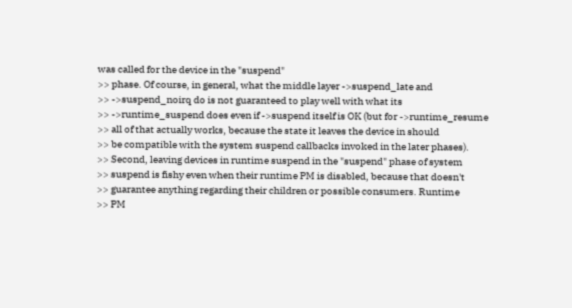was called for the device in the "suspend"
>> phase. Of course, in general, what the middle layer ->suspend_late and
>> ->suspend_noirq do is not guaranteed to play well with what its
>> ->runtime_suspend does even if ->suspend itself is OK (but for ->runtime_resume
>> all of that actually works, because the state it leaves the device in should
>> be compatible with the system suspend callbacks invoked in the later phases).
>> Second, leaving devices in runtime suspend in the "suspend" phase of system
>> suspend is fishy even when their runtime PM is disabled, because that doesn't
>> guarantee anything regarding their children or possible consumers. Runtime
>> PM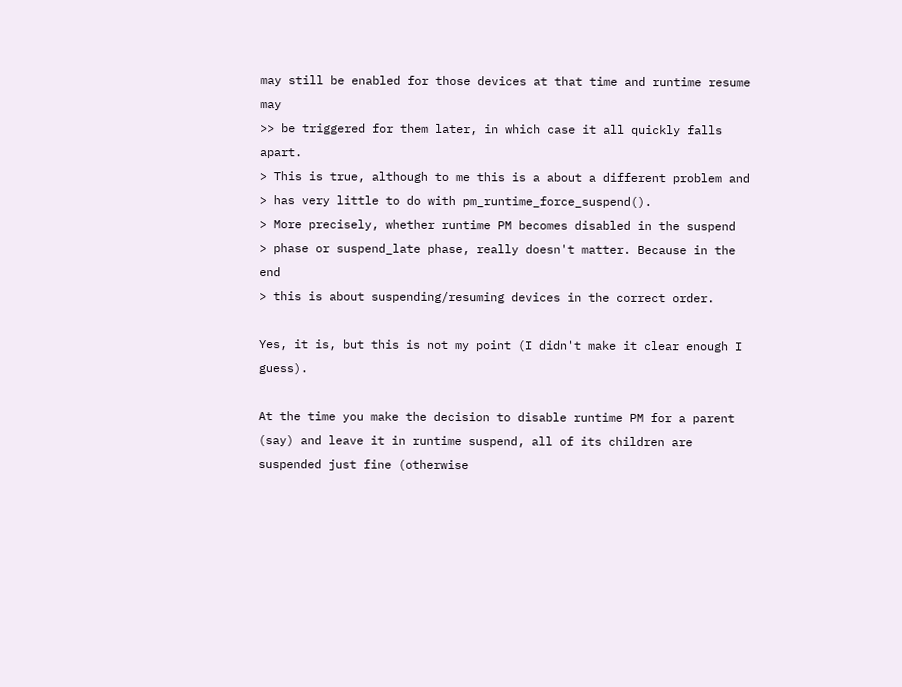may still be enabled for those devices at that time and runtime resume may
>> be triggered for them later, in which case it all quickly falls apart.
> This is true, although to me this is a about a different problem and
> has very little to do with pm_runtime_force_suspend().
> More precisely, whether runtime PM becomes disabled in the suspend
> phase or suspend_late phase, really doesn't matter. Because in the end
> this is about suspending/resuming devices in the correct order.

Yes, it is, but this is not my point (I didn't make it clear enough I guess).

At the time you make the decision to disable runtime PM for a parent
(say) and leave it in runtime suspend, all of its children are
suspended just fine (otherwise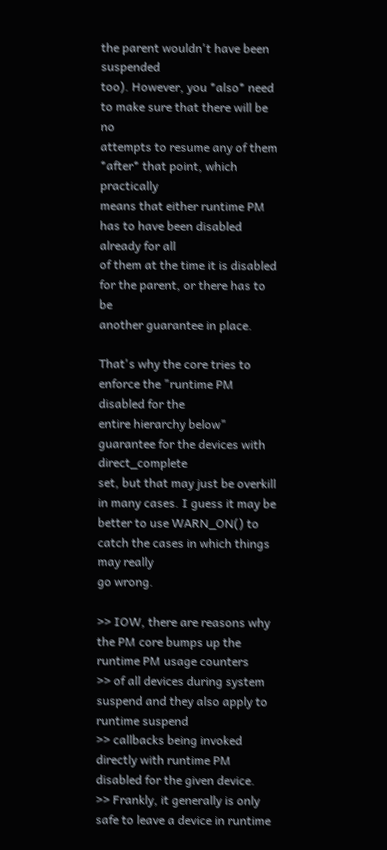the parent wouldn't have been suspended
too). However, you *also* need to make sure that there will be no
attempts to resume any of them *after* that point, which practically
means that either runtime PM has to have been disabled already for all
of them at the time it is disabled for the parent, or there has to be
another guarantee in place.

That's why the core tries to enforce the "runtime PM disabled for the
entire hierarchy below" guarantee for the devices with direct_complete
set, but that may just be overkill in many cases. I guess it may be
better to use WARN_ON() to catch the cases in which things may really
go wrong.

>> IOW, there are reasons why the PM core bumps up the runtime PM usage counters
>> of all devices during system suspend and they also apply to runtime suspend
>> callbacks being invoked directly with runtime PM disabled for the given device.
>> Frankly, it generally is only safe to leave a device in runtime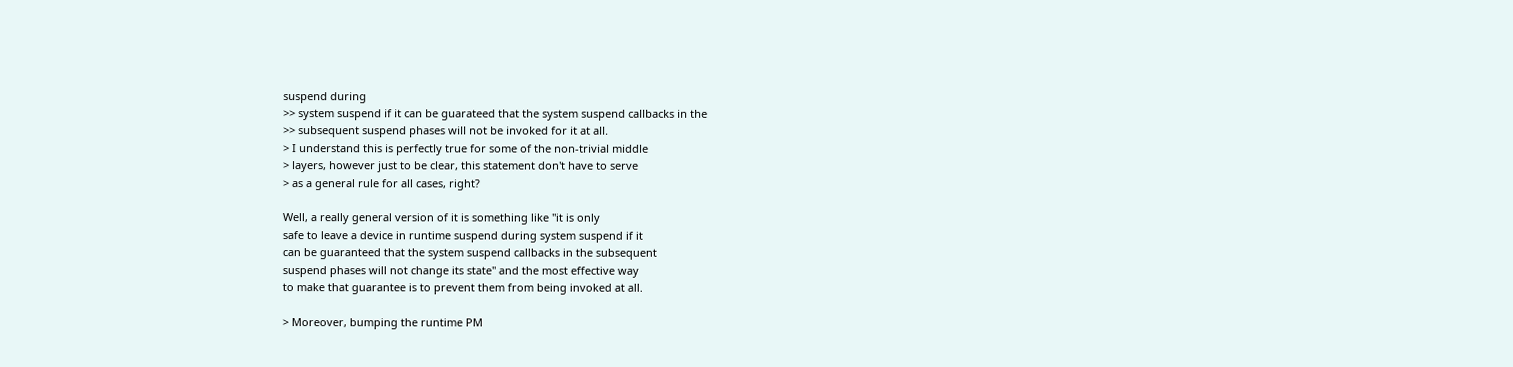suspend during
>> system suspend if it can be guarateed that the system suspend callbacks in the
>> subsequent suspend phases will not be invoked for it at all.
> I understand this is perfectly true for some of the non-trivial middle
> layers, however just to be clear, this statement don't have to serve
> as a general rule for all cases, right?

Well, a really general version of it is something like "it is only
safe to leave a device in runtime suspend during system suspend if it
can be guaranteed that the system suspend callbacks in the subsequent
suspend phases will not change its state" and the most effective way
to make that guarantee is to prevent them from being invoked at all.

> Moreover, bumping the runtime PM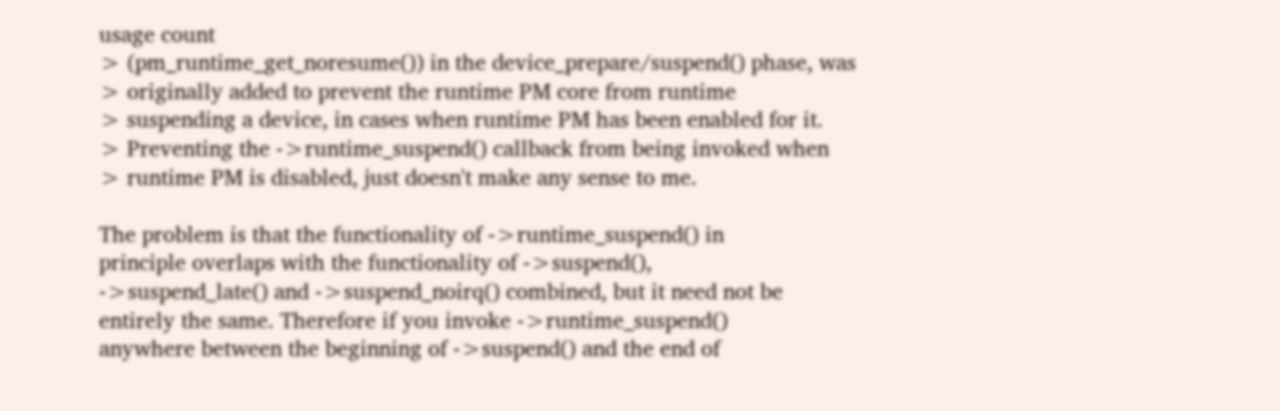usage count
> (pm_runtime_get_noresume()) in the device_prepare/suspend() phase, was
> originally added to prevent the runtime PM core from runtime
> suspending a device, in cases when runtime PM has been enabled for it.
> Preventing the ->runtime_suspend() callback from being invoked when
> runtime PM is disabled, just doesn't make any sense to me.

The problem is that the functionality of ->runtime_suspend() in
principle overlaps with the functionality of ->suspend(),
->suspend_late() and ->suspend_noirq() combined, but it need not be
entirely the same. Therefore if you invoke ->runtime_suspend()
anywhere between the beginning of ->suspend() and the end of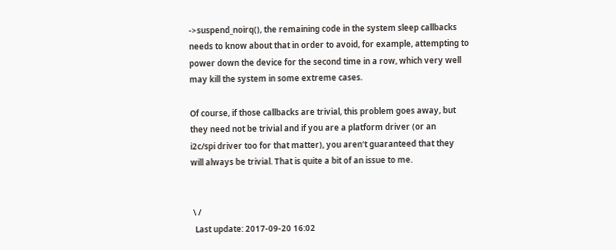->suspend_noirq(), the remaining code in the system sleep callbacks
needs to know about that in order to avoid, for example, attempting to
power down the device for the second time in a row, which very well
may kill the system in some extreme cases.

Of course, if those callbacks are trivial, this problem goes away, but
they need not be trivial and if you are a platform driver (or an
i2c/spi driver too for that matter), you aren't guaranteed that they
will always be trivial. That is quite a bit of an issue to me.


 \ /
  Last update: 2017-09-20 16:02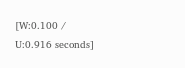[W:0.100 / U:0.916 seconds]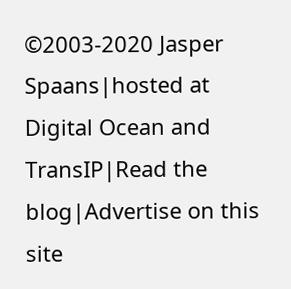©2003-2020 Jasper Spaans|hosted at Digital Ocean and TransIP|Read the blog|Advertise on this site